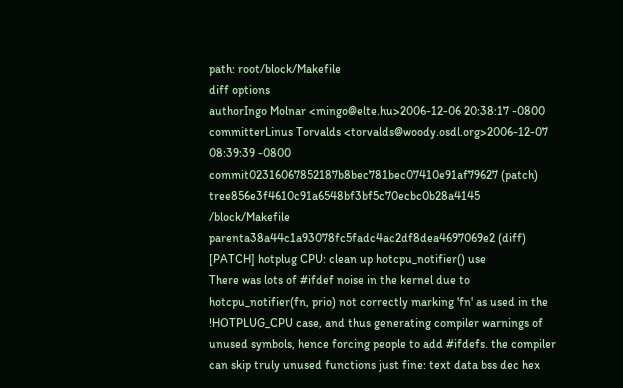path: root/block/Makefile
diff options
authorIngo Molnar <mingo@elte.hu>2006-12-06 20:38:17 -0800
committerLinus Torvalds <torvalds@woody.osdl.org>2006-12-07 08:39:39 -0800
commit02316067852187b8bec781bec07410e91af79627 (patch)
tree856e3f4610c91a6548bf3bf5c70ecbc0b28a4145 /block/Makefile
parenta38a44c1a93078fc5fadc4ac2df8dea4697069e2 (diff)
[PATCH] hotplug CPU: clean up hotcpu_notifier() use
There was lots of #ifdef noise in the kernel due to hotcpu_notifier(fn, prio) not correctly marking 'fn' as used in the !HOTPLUG_CPU case, and thus generating compiler warnings of unused symbols, hence forcing people to add #ifdefs. the compiler can skip truly unused functions just fine: text data bss dec hex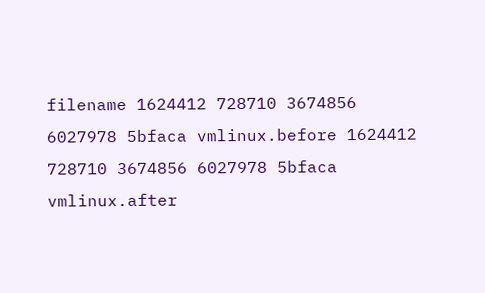filename 1624412 728710 3674856 6027978 5bfaca vmlinux.before 1624412 728710 3674856 6027978 5bfaca vmlinux.after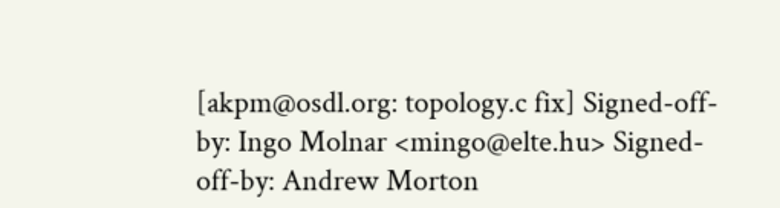[akpm@osdl.org: topology.c fix] Signed-off-by: Ingo Molnar <mingo@elte.hu> Signed-off-by: Andrew Morton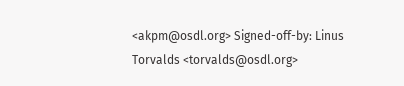<akpm@osdl.org> Signed-off-by: Linus Torvalds <torvalds@osdl.org>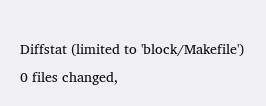Diffstat (limited to 'block/Makefile')
0 files changed,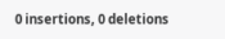0 insertions, 0 deletions